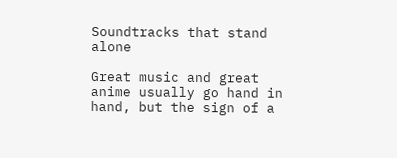Soundtracks that stand alone

Great music and great anime usually go hand in hand, but the sign of a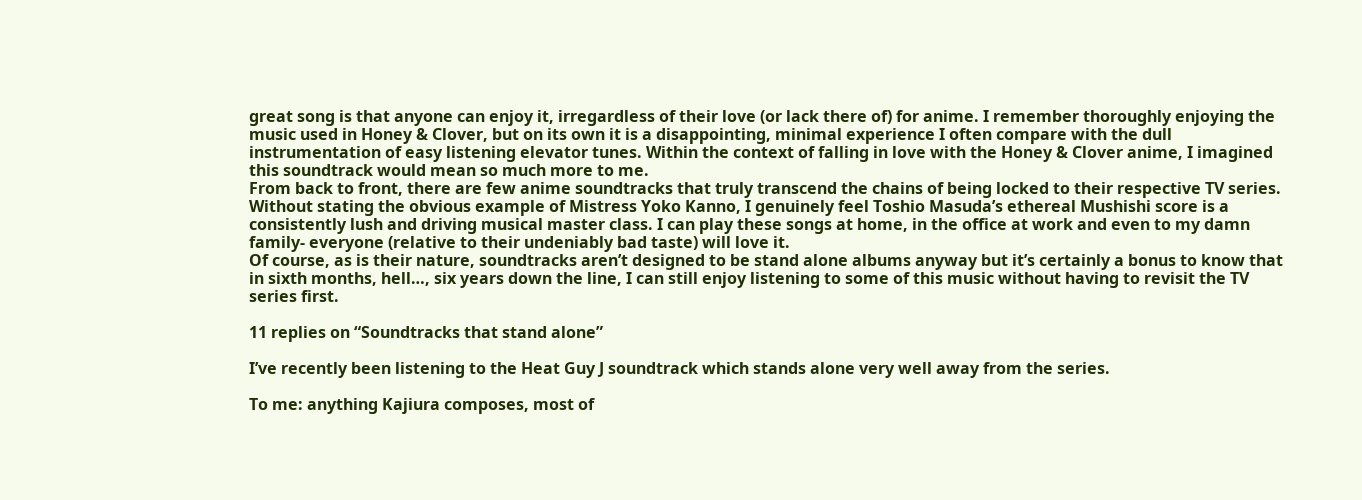great song is that anyone can enjoy it, irregardless of their love (or lack there of) for anime. I remember thoroughly enjoying the music used in Honey & Clover, but on its own it is a disappointing, minimal experience I often compare with the dull instrumentation of easy listening elevator tunes. Within the context of falling in love with the Honey & Clover anime, I imagined this soundtrack would mean so much more to me.
From back to front, there are few anime soundtracks that truly transcend the chains of being locked to their respective TV series. Without stating the obvious example of Mistress Yoko Kanno, I genuinely feel Toshio Masuda’s ethereal Mushishi score is a consistently lush and driving musical master class. I can play these songs at home, in the office at work and even to my damn family- everyone (relative to their undeniably bad taste) will love it.
Of course, as is their nature, soundtracks aren’t designed to be stand alone albums anyway but it’s certainly a bonus to know that in sixth months, hell…, six years down the line, I can still enjoy listening to some of this music without having to revisit the TV series first.

11 replies on “Soundtracks that stand alone”

I’ve recently been listening to the Heat Guy J soundtrack which stands alone very well away from the series.

To me: anything Kajiura composes, most of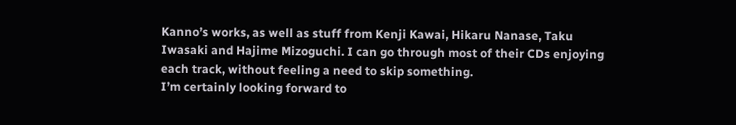Kanno’s works, as well as stuff from Kenji Kawai, Hikaru Nanase, Taku Iwasaki and Hajime Mizoguchi. I can go through most of their CDs enjoying each track, without feeling a need to skip something.
I’m certainly looking forward to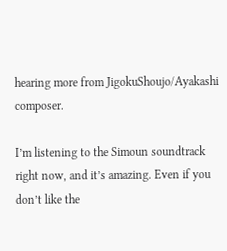hearing more from JigokuShoujo/Ayakashi composer.

I’m listening to the Simoun soundtrack right now, and it’s amazing. Even if you don’t like the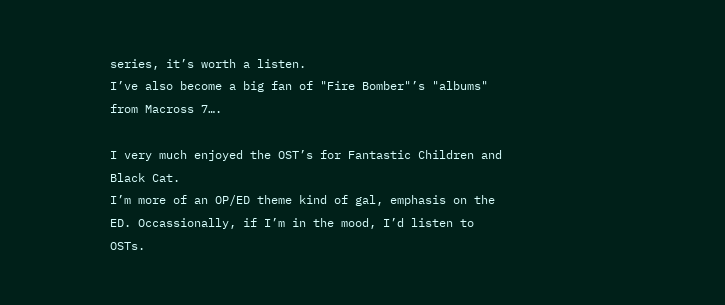series, it’s worth a listen.
I’ve also become a big fan of "Fire Bomber"’s "albums" from Macross 7….

I very much enjoyed the OST’s for Fantastic Children and Black Cat.
I’m more of an OP/ED theme kind of gal, emphasis on the ED. Occassionally, if I’m in the mood, I’d listen to OSTs.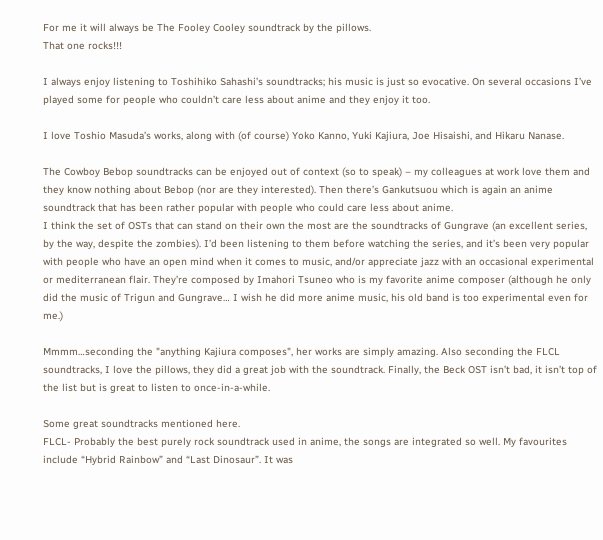For me it will always be The Fooley Cooley soundtrack by the pillows.
That one rocks!!!

I always enjoy listening to Toshihiko Sahashi’s soundtracks; his music is just so evocative. On several occasions I’ve played some for people who couldn’t care less about anime and they enjoy it too.

I love Toshio Masuda’s works, along with (of course) Yoko Kanno, Yuki Kajiura, Joe Hisaishi, and Hikaru Nanase.

The Cowboy Bebop soundtracks can be enjoyed out of context (so to speak) – my colleagues at work love them and they know nothing about Bebop (nor are they interested). Then there’s Gankutsuou which is again an anime soundtrack that has been rather popular with people who could care less about anime.
I think the set of OSTs that can stand on their own the most are the soundtracks of Gungrave (an excellent series, by the way, despite the zombies). I’d been listening to them before watching the series, and it’s been very popular with people who have an open mind when it comes to music, and/or appreciate jazz with an occasional experimental or mediterranean flair. They’re composed by Imahori Tsuneo who is my favorite anime composer (although he only did the music of Trigun and Gungrave… I wish he did more anime music, his old band is too experimental even for me.)

Mmmm…seconding the "anything Kajiura composes", her works are simply amazing. Also seconding the FLCL soundtracks, I love the pillows, they did a great job with the soundtrack. Finally, the Beck OST isn’t bad, it isn’t top of the list but is great to listen to once-in-a-while.

Some great soundtracks mentioned here.
FLCL- Probably the best purely rock soundtrack used in anime, the songs are integrated so well. My favourites include “Hybrid Rainbow” and “Last Dinosaur”. It was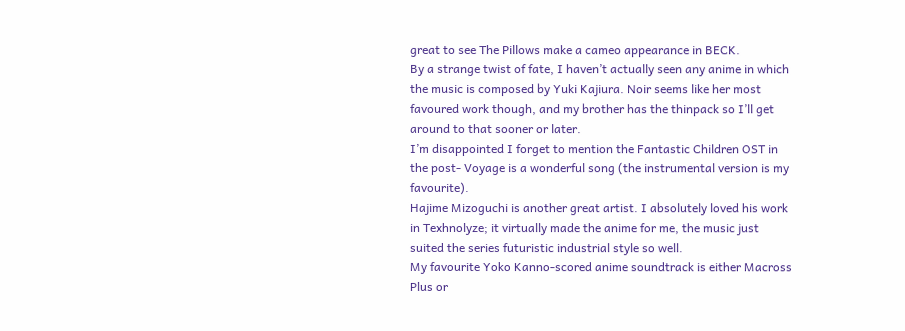great to see The Pillows make a cameo appearance in BECK.
By a strange twist of fate, I haven’t actually seen any anime in which the music is composed by Yuki Kajiura. Noir seems like her most favoured work though, and my brother has the thinpack so I’ll get around to that sooner or later.
I’m disappointed I forget to mention the Fantastic Children OST in the post- Voyage is a wonderful song (the instrumental version is my favourite).
Hajime Mizoguchi is another great artist. I absolutely loved his work in Texhnolyze; it virtually made the anime for me, the music just suited the series futuristic industrial style so well.
My favourite Yoko Kanno-scored anime soundtrack is either Macross Plus or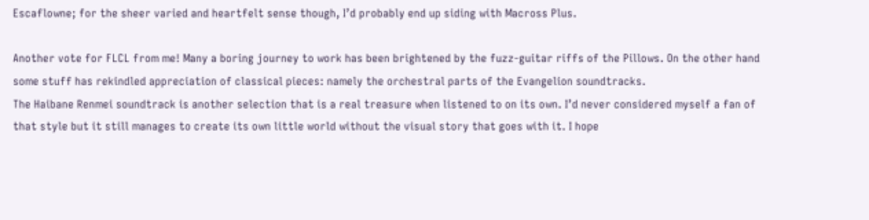Escaflowne; for the sheer varied and heartfelt sense though, I’d probably end up siding with Macross Plus.

Another vote for FLCL from me! Many a boring journey to work has been brightened by the fuzz-guitar riffs of the Pillows. On the other hand some stuff has rekindled appreciation of classical pieces: namely the orchestral parts of the Evangelion soundtracks.
The Haibane Renmei soundtrack is another selection that is a real treasure when listened to on its own. I’d never considered myself a fan of that style but it still manages to create its own little world without the visual story that goes with it. I hope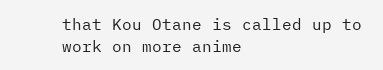that Kou Otane is called up to work on more anime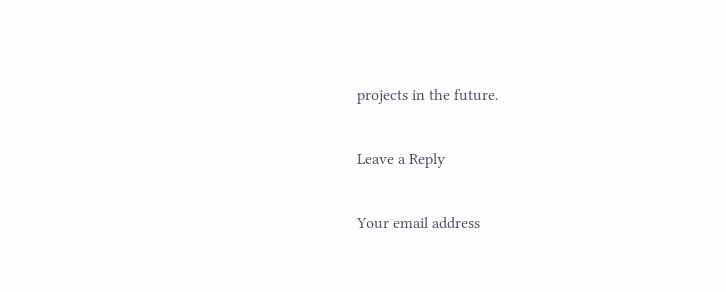projects in the future.

Leave a Reply

Your email address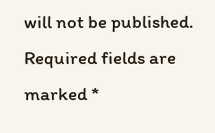will not be published. Required fields are marked *